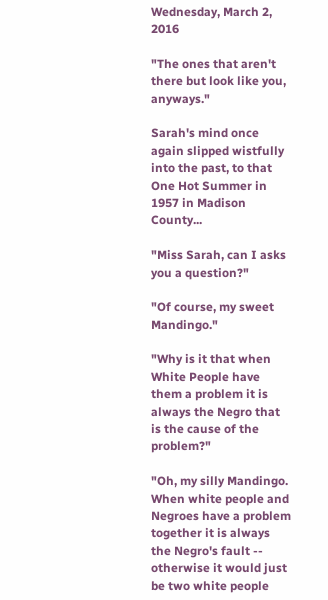Wednesday, March 2, 2016

"The ones that aren't there but look like you, anyways."

Sarah's mind once again slipped wistfully into the past, to that One Hot Summer in 1957 in Madison County...

"Miss Sarah, can I asks you a question?"

"Of course, my sweet Mandingo."

"Why is it that when White People have them a problem it is always the Negro that is the cause of the problem?"

"Oh, my silly Mandingo. When white people and Negroes have a problem together it is always the Negro's fault -- otherwise it would just be two white people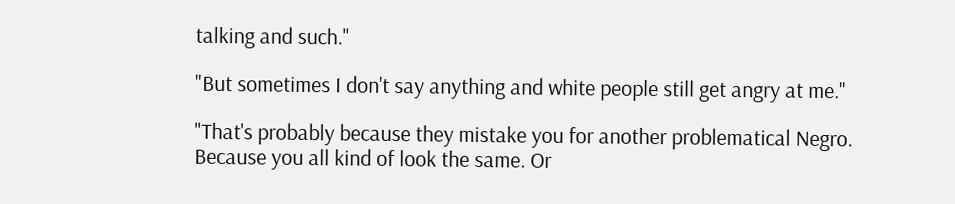talking and such."

"But sometimes I don't say anything and white people still get angry at me."

"That's probably because they mistake you for another problematical Negro. Because you all kind of look the same. Or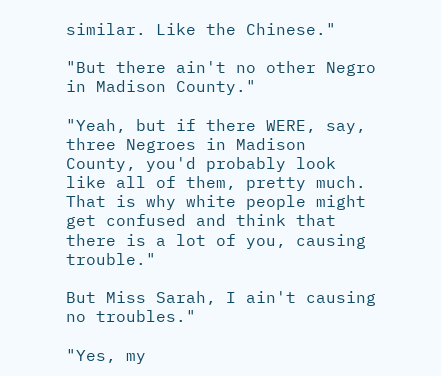similar. Like the Chinese."

"But there ain't no other Negro in Madison County."

"Yeah, but if there WERE, say, three Negroes in Madison County, you'd probably look like all of them, pretty much. That is why white people might get confused and think that there is a lot of you, causing trouble."

But Miss Sarah, I ain't causing no troubles."

"Yes, my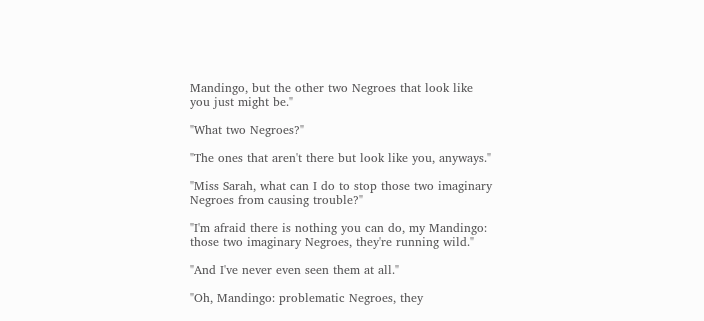Mandingo, but the other two Negroes that look like you just might be."

"What two Negroes?"

"The ones that aren't there but look like you, anyways."

"Miss Sarah, what can I do to stop those two imaginary Negroes from causing trouble?"

"I'm afraid there is nothing you can do, my Mandingo: those two imaginary Negroes, they're running wild."

"And I've never even seen them at all."

"Oh, Mandingo: problematic Negroes, they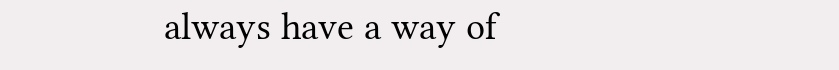always have a way of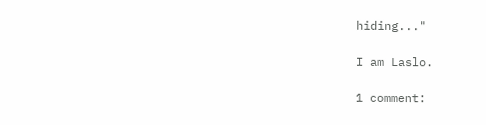hiding..."

I am Laslo.

1 comment: